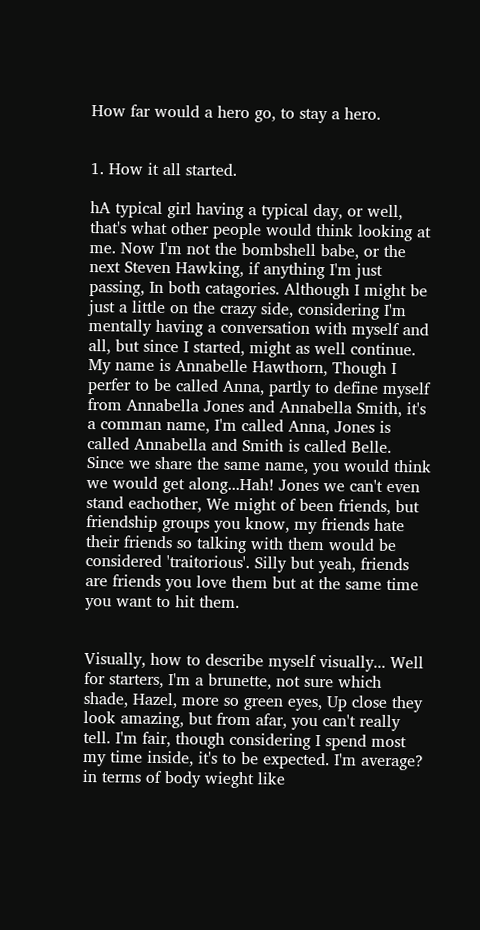How far would a hero go, to stay a hero.


1. How it all started.

hA typical girl having a typical day, or well, that's what other people would think looking at me. Now I'm not the bombshell babe, or the next Steven Hawking, if anything I'm just passing, In both catagories. Although I might be just a little on the crazy side, considering I'm mentally having a conversation with myself and all, but since I started, might as well continue. My name is Annabelle Hawthorn, Though I perfer to be called Anna, partly to define myself from Annabella Jones and Annabella Smith, it's a comman name, I'm called Anna, Jones is called Annabella and Smith is called Belle. Since we share the same name, you would think we would get along...Hah! Jones we can't even stand eachother, We might of been friends, but friendship groups you know, my friends hate their friends so talking with them would be considered 'traitorious'. Silly but yeah, friends are friends you love them but at the same time you want to hit them.


Visually, how to describe myself visually... Well for starters, I'm a brunette, not sure which shade, Hazel, more so green eyes, Up close they look amazing, but from afar, you can't really tell. I'm fair, though considering I spend most my time inside, it's to be expected. I'm average? in terms of body wieght like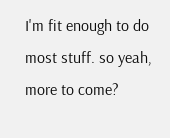I'm fit enough to do most stuff. so yeah, more to come?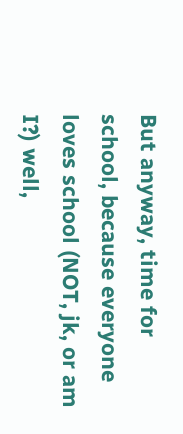But anyway, time for school, because everyone loves school (NOT, jk, or am I?) well,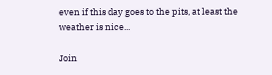even if this day goes to the pits, at least the weather is nice...

Join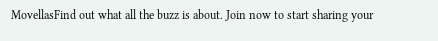MovellasFind out what all the buzz is about. Join now to start sharing your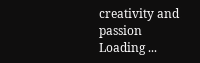creativity and passion
Loading ...